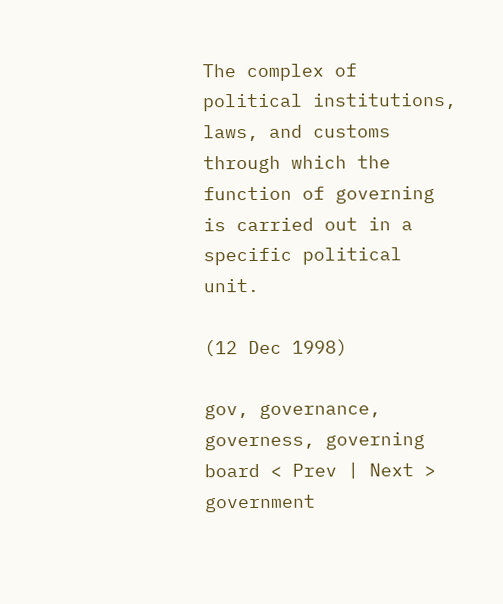The complex of political institutions, laws, and customs through which the function of governing is carried out in a specific political unit.

(12 Dec 1998)

gov, governance, governess, governing board < Prev | Next > government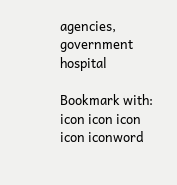agencies, government hospital

Bookmark with: icon icon icon icon iconword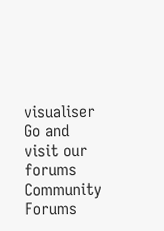visualiser Go and visit our forums Community Forums